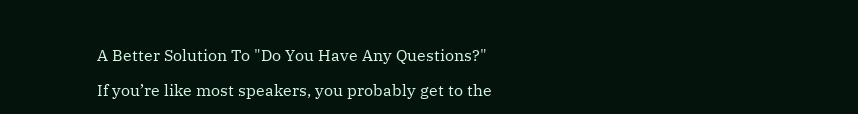A Better Solution To "Do You Have Any Questions?"

If you’re like most speakers, you probably get to the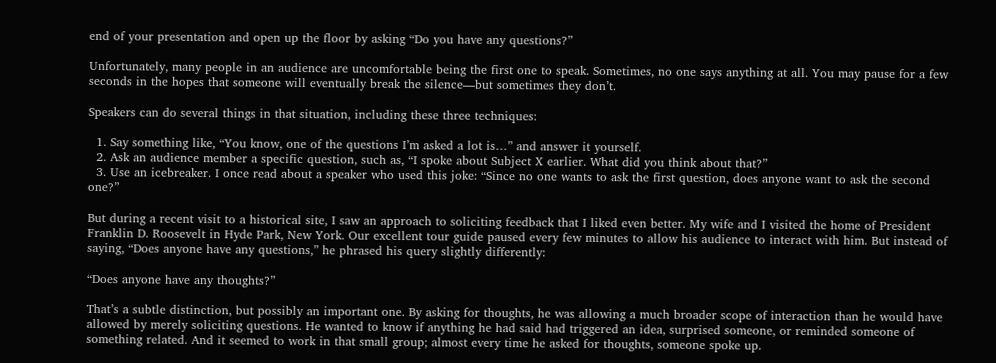end of your presentation and open up the floor by asking “Do you have any questions?”

Unfortunately, many people in an audience are uncomfortable being the first one to speak. Sometimes, no one says anything at all. You may pause for a few seconds in the hopes that someone will eventually break the silence—but sometimes they don’t.

Speakers can do several things in that situation, including these three techniques:

  1. Say something like, “You know, one of the questions I’m asked a lot is…” and answer it yourself.
  2. Ask an audience member a specific question, such as, “I spoke about Subject X earlier. What did you think about that?”
  3. Use an icebreaker. I once read about a speaker who used this joke: “Since no one wants to ask the first question, does anyone want to ask the second one?”

But during a recent visit to a historical site, I saw an approach to soliciting feedback that I liked even better. My wife and I visited the home of President Franklin D. Roosevelt in Hyde Park, New York. Our excellent tour guide paused every few minutes to allow his audience to interact with him. But instead of saying, “Does anyone have any questions,” he phrased his query slightly differently:

“Does anyone have any thoughts?”

That’s a subtle distinction, but possibly an important one. By asking for thoughts, he was allowing a much broader scope of interaction than he would have allowed by merely soliciting questions. He wanted to know if anything he had said had triggered an idea, surprised someone, or reminded someone of something related. And it seemed to work in that small group; almost every time he asked for thoughts, someone spoke up.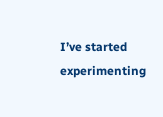I’ve started experimenting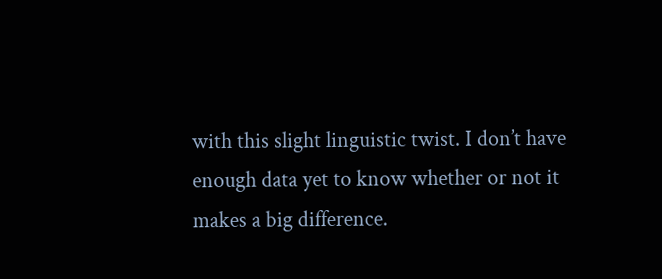with this slight linguistic twist. I don’t have enough data yet to know whether or not it makes a big difference.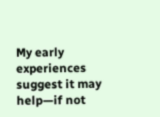My early experiences suggest it may help—if not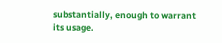substantially, enough to warrant its usage.